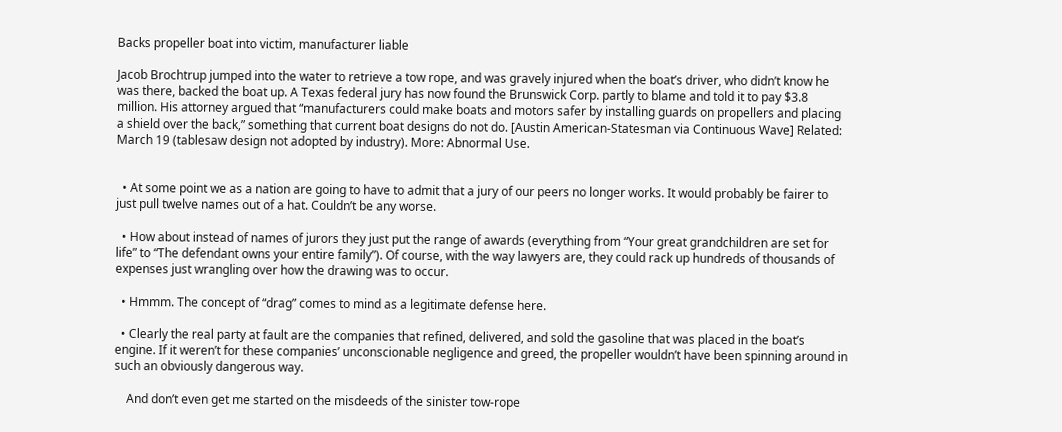Backs propeller boat into victim, manufacturer liable

Jacob Brochtrup jumped into the water to retrieve a tow rope, and was gravely injured when the boat’s driver, who didn’t know he was there, backed the boat up. A Texas federal jury has now found the Brunswick Corp. partly to blame and told it to pay $3.8 million. His attorney argued that “manufacturers could make boats and motors safer by installing guards on propellers and placing a shield over the back,” something that current boat designs do not do. [Austin American-Statesman via Continuous Wave] Related: March 19 (tablesaw design not adopted by industry). More: Abnormal Use.


  • At some point we as a nation are going to have to admit that a jury of our peers no longer works. It would probably be fairer to just pull twelve names out of a hat. Couldn’t be any worse.

  • How about instead of names of jurors they just put the range of awards (everything from “Your great grandchildren are set for life” to “The defendant owns your entire family”). Of course, with the way lawyers are, they could rack up hundreds of thousands of expenses just wrangling over how the drawing was to occur.

  • Hmmm. The concept of “drag” comes to mind as a legitimate defense here.

  • Clearly the real party at fault are the companies that refined, delivered, and sold the gasoline that was placed in the boat’s engine. If it weren’t for these companies’ unconscionable negligence and greed, the propeller wouldn’t have been spinning around in such an obviously dangerous way.

    And don’t even get me started on the misdeeds of the sinister tow-rope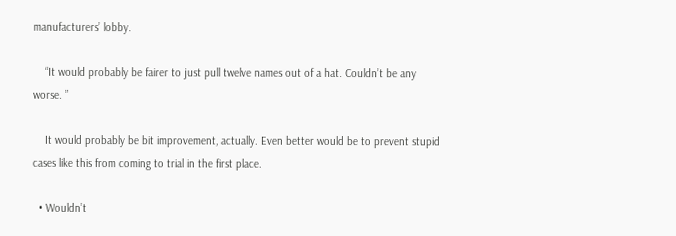manufacturers’ lobby.

    “It would probably be fairer to just pull twelve names out of a hat. Couldn’t be any worse. ”

    It would probably be bit improvement, actually. Even better would be to prevent stupid cases like this from coming to trial in the first place.

  • Wouldn’t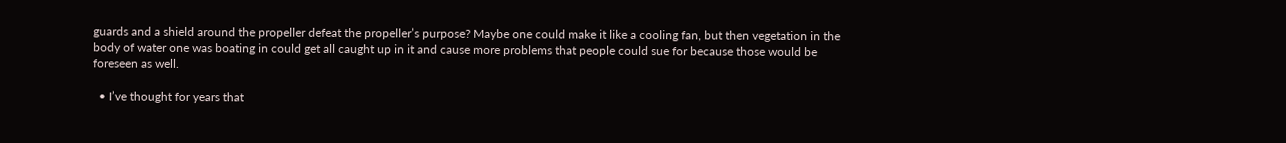guards and a shield around the propeller defeat the propeller’s purpose? Maybe one could make it like a cooling fan, but then vegetation in the body of water one was boating in could get all caught up in it and cause more problems that people could sue for because those would be foreseen as well.

  • I’ve thought for years that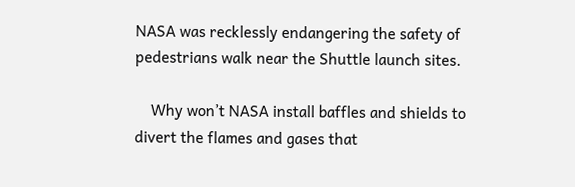NASA was recklessly endangering the safety of pedestrians walk near the Shuttle launch sites.

    Why won’t NASA install baffles and shields to divert the flames and gases that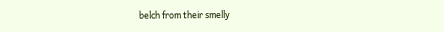belch from their smelly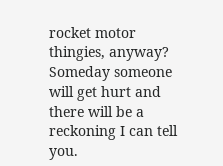rocket motor thingies, anyway? Someday someone will get hurt and there will be a reckoning I can tell you.